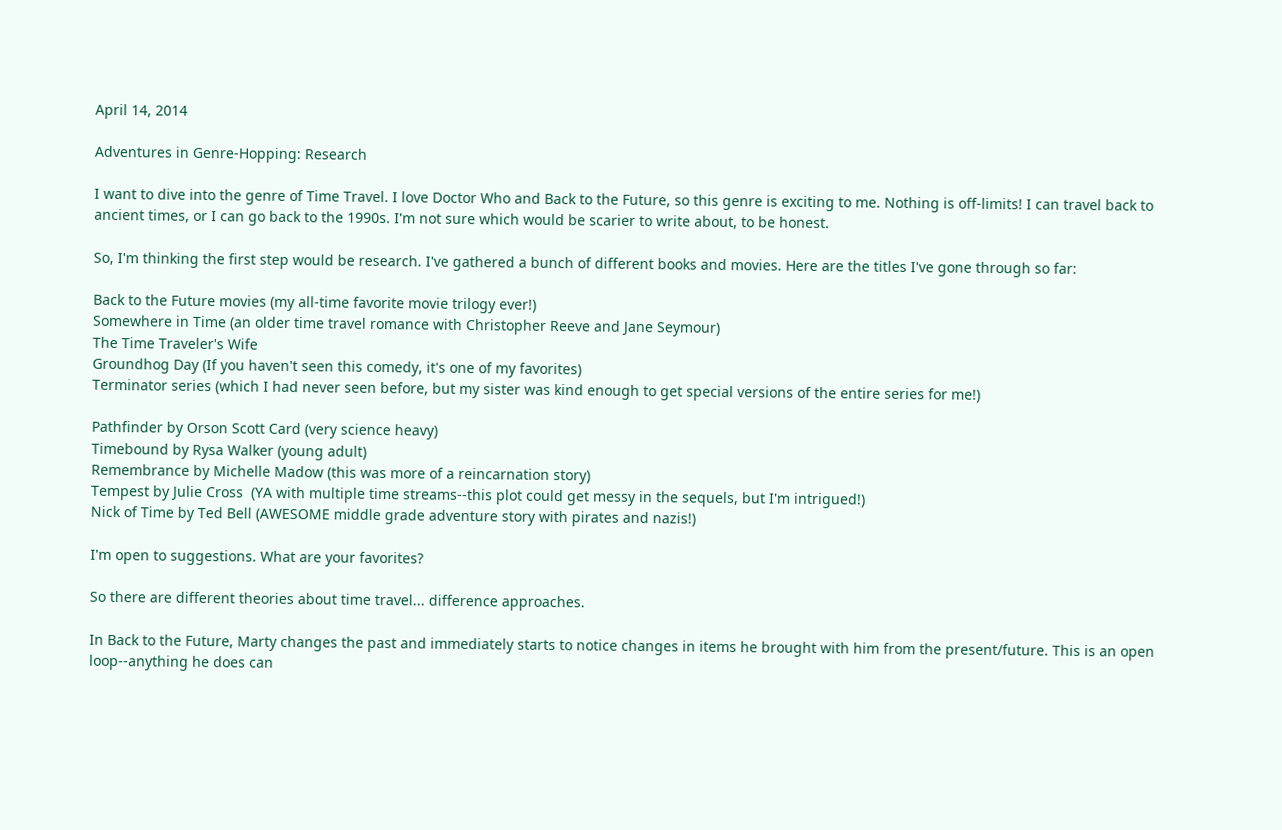April 14, 2014

Adventures in Genre-Hopping: Research

I want to dive into the genre of Time Travel. I love Doctor Who and Back to the Future, so this genre is exciting to me. Nothing is off-limits! I can travel back to ancient times, or I can go back to the 1990s. I'm not sure which would be scarier to write about, to be honest.

So, I'm thinking the first step would be research. I've gathered a bunch of different books and movies. Here are the titles I've gone through so far:

Back to the Future movies (my all-time favorite movie trilogy ever!)
Somewhere in Time (an older time travel romance with Christopher Reeve and Jane Seymour)
The Time Traveler's Wife
Groundhog Day (If you haven't seen this comedy, it's one of my favorites)
Terminator series (which I had never seen before, but my sister was kind enough to get special versions of the entire series for me!)

Pathfinder by Orson Scott Card (very science heavy)
Timebound by Rysa Walker (young adult)
Remembrance by Michelle Madow (this was more of a reincarnation story)
Tempest by Julie Cross  (YA with multiple time streams--this plot could get messy in the sequels, but I'm intrigued!)
Nick of Time by Ted Bell (AWESOME middle grade adventure story with pirates and nazis!)

I'm open to suggestions. What are your favorites?

So there are different theories about time travel... difference approaches.

In Back to the Future, Marty changes the past and immediately starts to notice changes in items he brought with him from the present/future. This is an open loop--anything he does can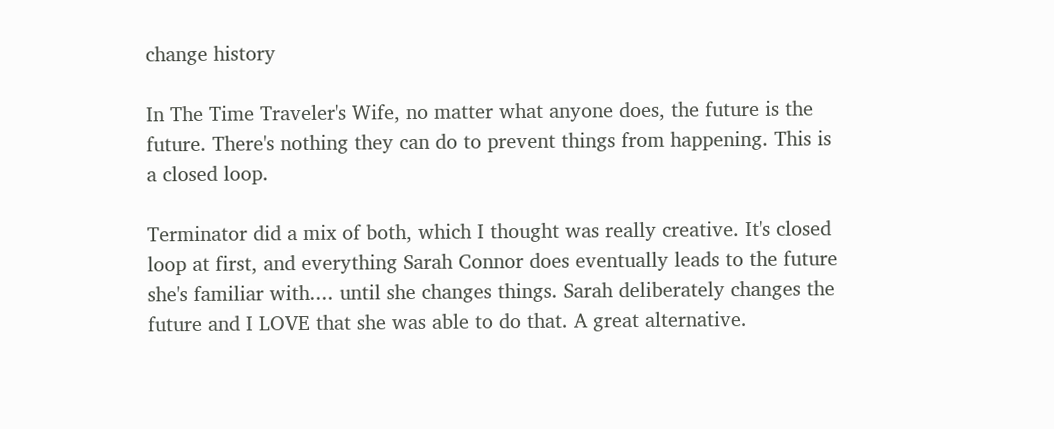change history

In The Time Traveler's Wife, no matter what anyone does, the future is the future. There's nothing they can do to prevent things from happening. This is a closed loop.

Terminator did a mix of both, which I thought was really creative. It's closed loop at first, and everything Sarah Connor does eventually leads to the future she's familiar with.... until she changes things. Sarah deliberately changes the future and I LOVE that she was able to do that. A great alternative.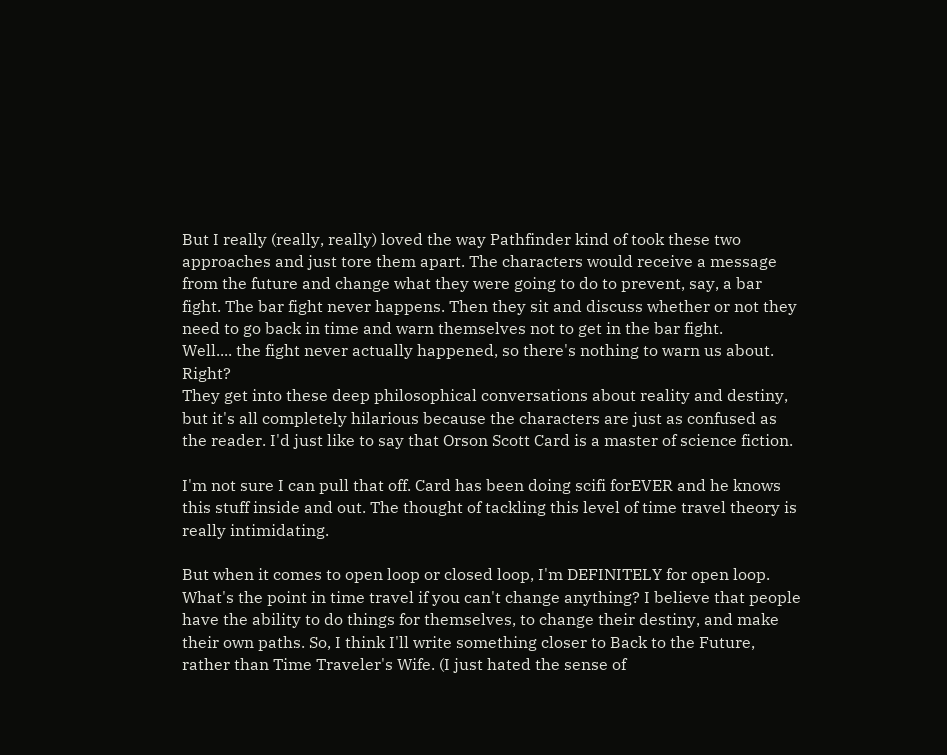But I really (really, really) loved the way Pathfinder kind of took these two approaches and just tore them apart. The characters would receive a message from the future and change what they were going to do to prevent, say, a bar fight. The bar fight never happens. Then they sit and discuss whether or not they need to go back in time and warn themselves not to get in the bar fight.
Well.... the fight never actually happened, so there's nothing to warn us about. Right?
They get into these deep philosophical conversations about reality and destiny, but it's all completely hilarious because the characters are just as confused as the reader. I'd just like to say that Orson Scott Card is a master of science fiction.

I'm not sure I can pull that off. Card has been doing scifi forEVER and he knows this stuff inside and out. The thought of tackling this level of time travel theory is really intimidating.

But when it comes to open loop or closed loop, I'm DEFINITELY for open loop. What's the point in time travel if you can't change anything? I believe that people have the ability to do things for themselves, to change their destiny, and make their own paths. So, I think I'll write something closer to Back to the Future, rather than Time Traveler's Wife. (I just hated the sense of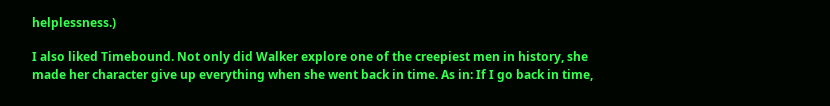helplessness.)

I also liked Timebound. Not only did Walker explore one of the creepiest men in history, she made her character give up everything when she went back in time. As in: If I go back in time,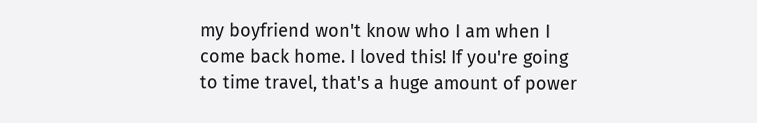my boyfriend won't know who I am when I come back home. I loved this! If you're going to time travel, that's a huge amount of power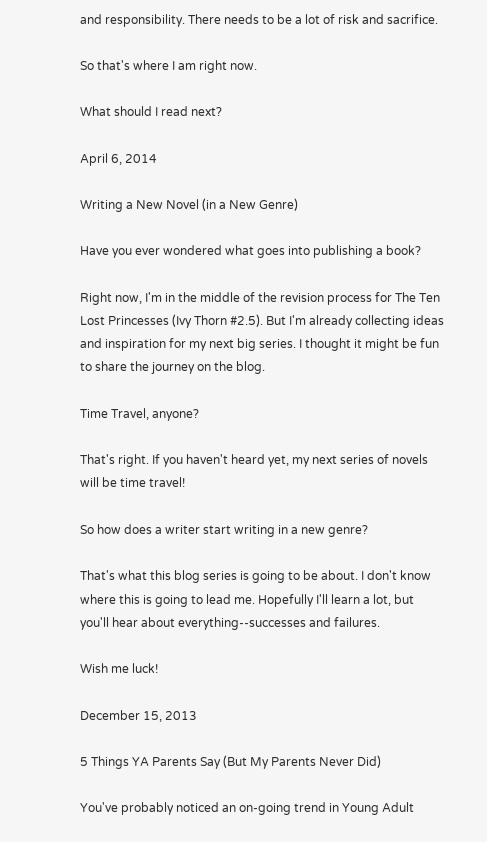and responsibility. There needs to be a lot of risk and sacrifice.

So that's where I am right now.

What should I read next?

April 6, 2014

Writing a New Novel (in a New Genre)

Have you ever wondered what goes into publishing a book?

Right now, I'm in the middle of the revision process for The Ten Lost Princesses (Ivy Thorn #2.5). But I'm already collecting ideas and inspiration for my next big series. I thought it might be fun to share the journey on the blog.

Time Travel, anyone?

That's right. If you haven't heard yet, my next series of novels will be time travel!

So how does a writer start writing in a new genre?

That's what this blog series is going to be about. I don't know where this is going to lead me. Hopefully I'll learn a lot, but you'll hear about everything--successes and failures.

Wish me luck!

December 15, 2013

5 Things YA Parents Say (But My Parents Never Did)

You've probably noticed an on-going trend in Young Adult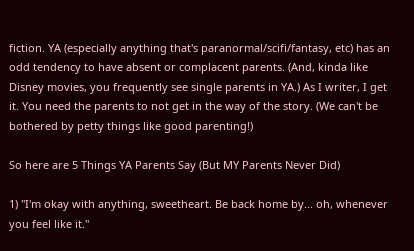fiction. YA (especially anything that's paranormal/scifi/fantasy, etc) has an odd tendency to have absent or complacent parents. (And, kinda like Disney movies, you frequently see single parents in YA.) As I writer, I get it. You need the parents to not get in the way of the story. (We can't be bothered by petty things like good parenting!)

So here are 5 Things YA Parents Say (But MY Parents Never Did)

1) "I'm okay with anything, sweetheart. Be back home by... oh, whenever you feel like it."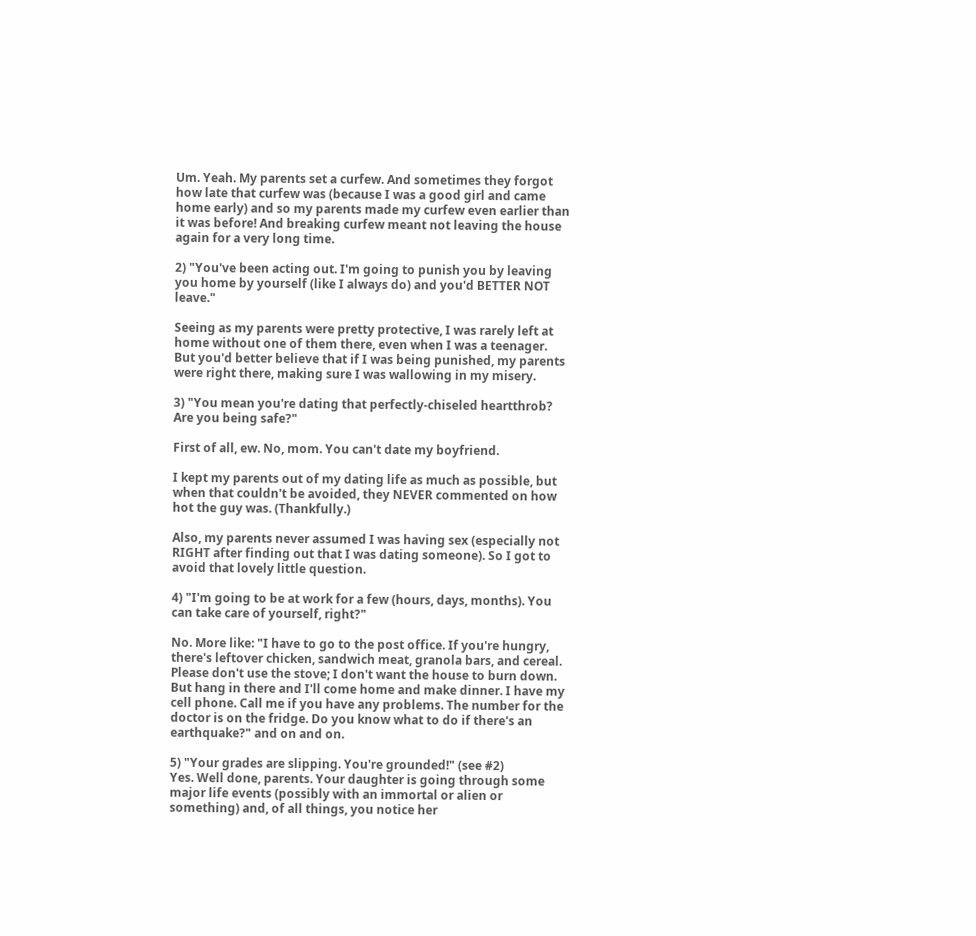Um. Yeah. My parents set a curfew. And sometimes they forgot how late that curfew was (because I was a good girl and came home early) and so my parents made my curfew even earlier than it was before! And breaking curfew meant not leaving the house again for a very long time.

2) "You've been acting out. I'm going to punish you by leaving you home by yourself (like I always do) and you'd BETTER NOT leave."

Seeing as my parents were pretty protective, I was rarely left at home without one of them there, even when I was a teenager. But you'd better believe that if I was being punished, my parents were right there, making sure I was wallowing in my misery.

3) "You mean you're dating that perfectly-chiseled heartthrob? Are you being safe?"

First of all, ew. No, mom. You can't date my boyfriend.

I kept my parents out of my dating life as much as possible, but when that couldn't be avoided, they NEVER commented on how hot the guy was. (Thankfully.)

Also, my parents never assumed I was having sex (especially not RIGHT after finding out that I was dating someone). So I got to avoid that lovely little question.

4) "I'm going to be at work for a few (hours, days, months). You can take care of yourself, right?"

No. More like: "I have to go to the post office. If you're hungry, there's leftover chicken, sandwich meat, granola bars, and cereal. Please don't use the stove; I don't want the house to burn down. But hang in there and I'll come home and make dinner. I have my cell phone. Call me if you have any problems. The number for the doctor is on the fridge. Do you know what to do if there's an earthquake?" and on and on.

5) "Your grades are slipping. You're grounded!" (see #2)
Yes. Well done, parents. Your daughter is going through some major life events (possibly with an immortal or alien or something) and, of all things, you notice her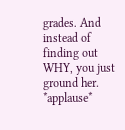grades. And instead of finding out WHY, you just ground her. *applause*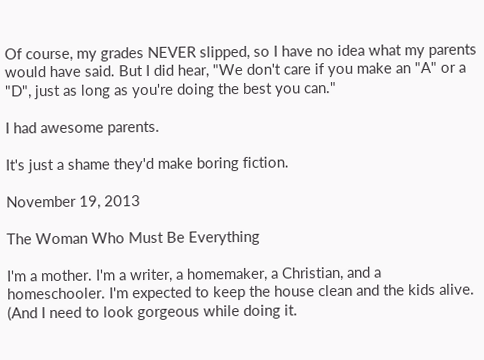Of course, my grades NEVER slipped, so I have no idea what my parents would have said. But I did hear, "We don't care if you make an "A" or a "D", just as long as you're doing the best you can."

I had awesome parents.

It's just a shame they'd make boring fiction.

November 19, 2013

The Woman Who Must Be Everything

I'm a mother. I'm a writer, a homemaker, a Christian, and a homeschooler. I'm expected to keep the house clean and the kids alive. (And I need to look gorgeous while doing it.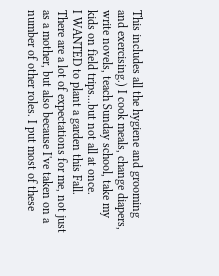This includes all the hygiene and grooming and exercising.) I cook meals, change diapers, write novels, teach Sunday school, take my kids on field trips...but not all at once.
I WANTED to plant a garden this Fall.
There are a lot of expectations for me, not just as a mother, but also because I've taken on a number of other roles. I put most of these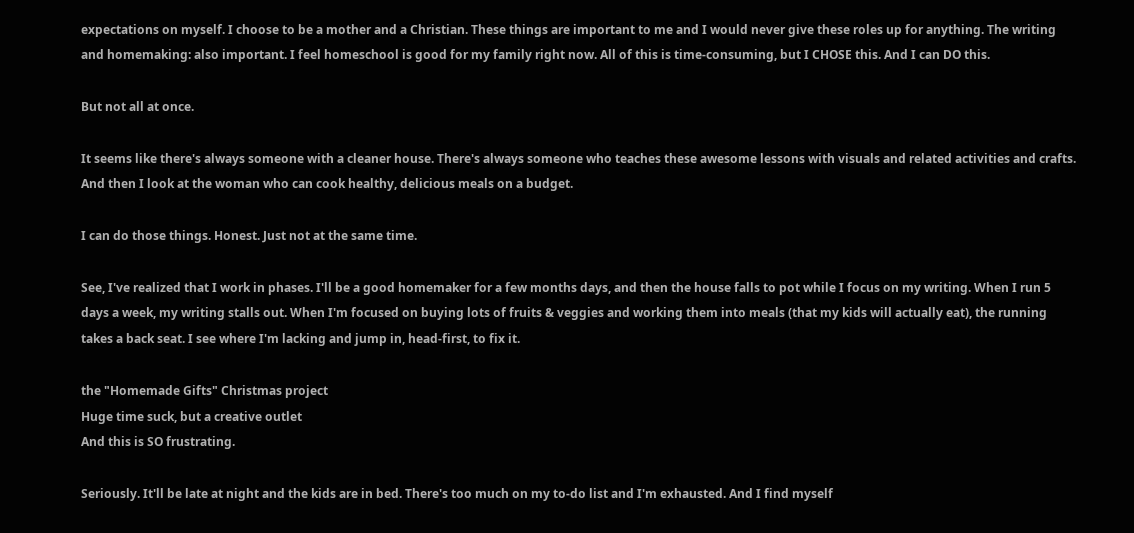expectations on myself. I choose to be a mother and a Christian. These things are important to me and I would never give these roles up for anything. The writing and homemaking: also important. I feel homeschool is good for my family right now. All of this is time-consuming, but I CHOSE this. And I can DO this.

But not all at once.

It seems like there's always someone with a cleaner house. There's always someone who teaches these awesome lessons with visuals and related activities and crafts. And then I look at the woman who can cook healthy, delicious meals on a budget.

I can do those things. Honest. Just not at the same time.

See, I've realized that I work in phases. I'll be a good homemaker for a few months days, and then the house falls to pot while I focus on my writing. When I run 5 days a week, my writing stalls out. When I'm focused on buying lots of fruits & veggies and working them into meals (that my kids will actually eat), the running takes a back seat. I see where I'm lacking and jump in, head-first, to fix it.

the "Homemade Gifts" Christmas project
Huge time suck, but a creative outlet
And this is SO frustrating.

Seriously. It'll be late at night and the kids are in bed. There's too much on my to-do list and I'm exhausted. And I find myself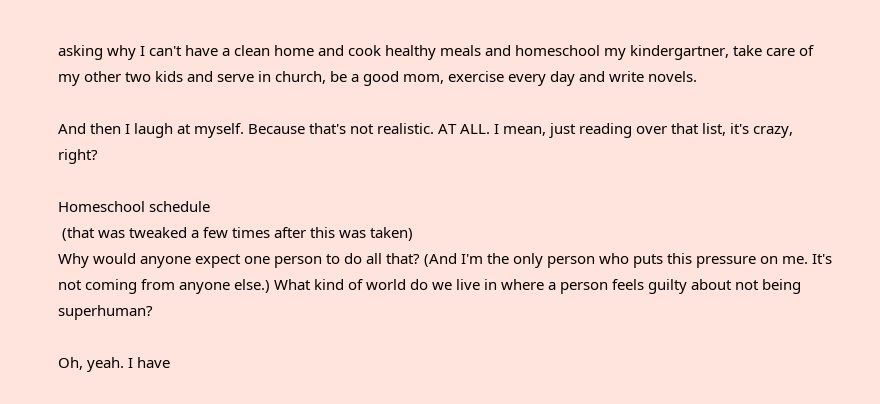asking why I can't have a clean home and cook healthy meals and homeschool my kindergartner, take care of my other two kids and serve in church, be a good mom, exercise every day and write novels.

And then I laugh at myself. Because that's not realistic. AT ALL. I mean, just reading over that list, it's crazy, right?

Homeschool schedule
 (that was tweaked a few times after this was taken)
Why would anyone expect one person to do all that? (And I'm the only person who puts this pressure on me. It's not coming from anyone else.) What kind of world do we live in where a person feels guilty about not being superhuman?

Oh, yeah. I have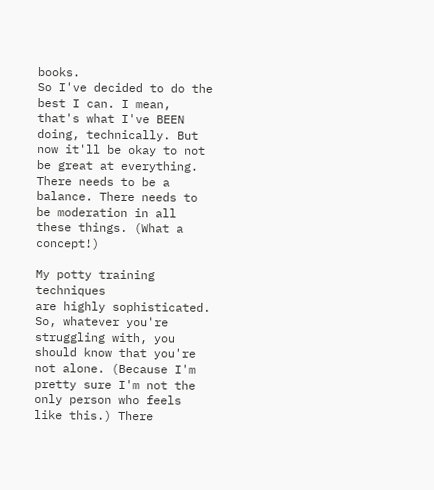books.
So I've decided to do the best I can. I mean, that's what I've BEEN doing, technically. But now it'll be okay to not be great at everything. There needs to be a balance. There needs to be moderation in all these things. (What a concept!)

My potty training techniques
are highly sophisticated.
So, whatever you're struggling with, you should know that you're not alone. (Because I'm pretty sure I'm not the only person who feels like this.) There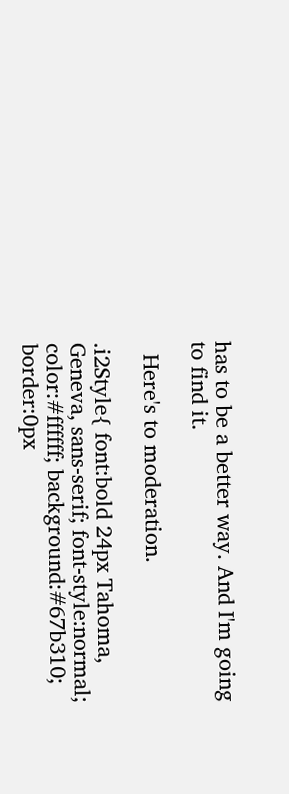has to be a better way. And I'm going to find it.

  Here's to moderation.

.i2Style{ font:bold 24px Tahoma, Geneva, sans-serif; font-style:normal; color:#ffffff; background:#67b310; border:0px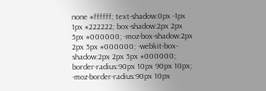none #ffffff; text-shadow:0px -1px 1px #222222; box-shadow:2px 2px 5px #000000; -moz-box-shadow:2px 2px 5px #000000; -webkit-box-shadow:2px 2px 5px #000000; border-radius:90px 10px 90px 10px; -moz-border-radius:90px 10px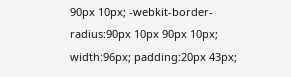90px 10px; -webkit-border-radius:90px 10px 90px 10px; width:96px; padding:20px 43px;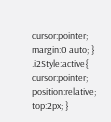cursor:pointer; margin:0 auto; } .i2Style:active{ cursor:pointer; position:relative; top:2px; }